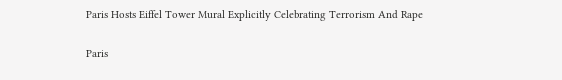Paris Hosts Eiffel Tower Mural Explicitly Celebrating Terrorism And Rape

Paris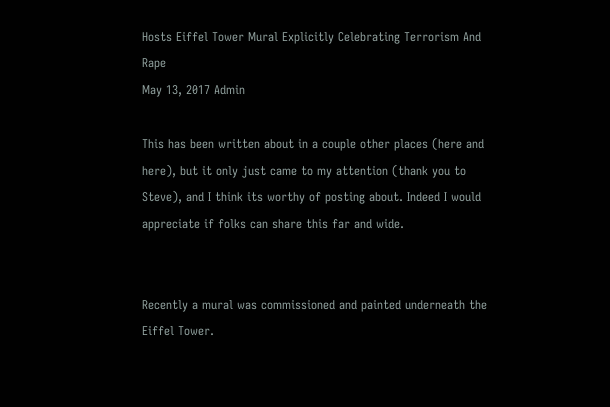Hosts Eiffel Tower Mural Explicitly Celebrating Terrorism And Rape
May 13, 2017 Admin

This has been written about in a couple other places (here and here), but it only just came to my attention (thank you to Steve), and I think its worthy of posting about. Indeed I would appreciate if folks can share this far and wide.


Recently a mural was commissioned and painted underneath the Eiffel Tower.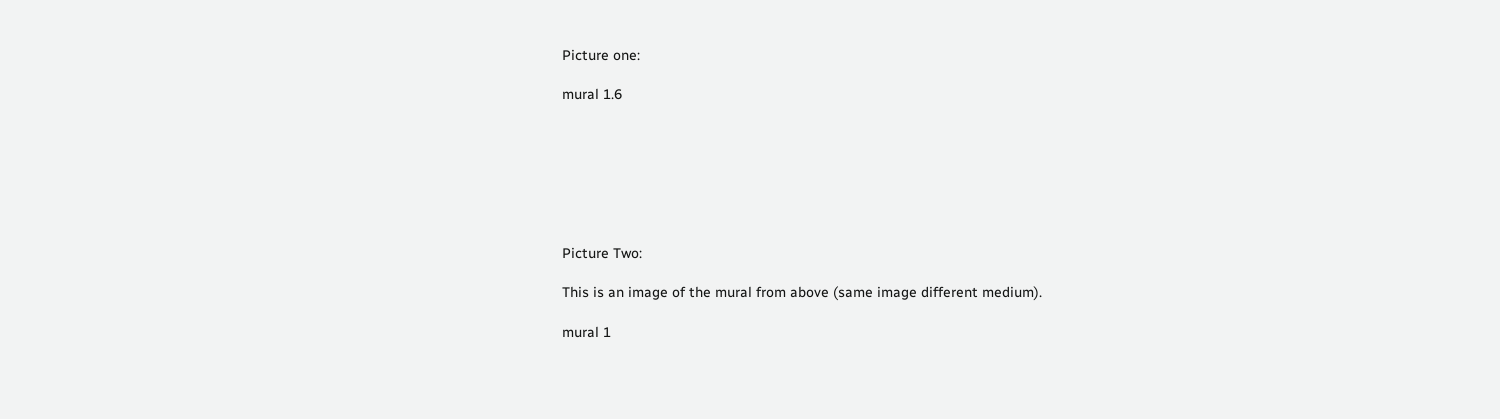Picture one:

mural 1.6







Picture Two:

This is an image of the mural from above (same image different medium).

mural 1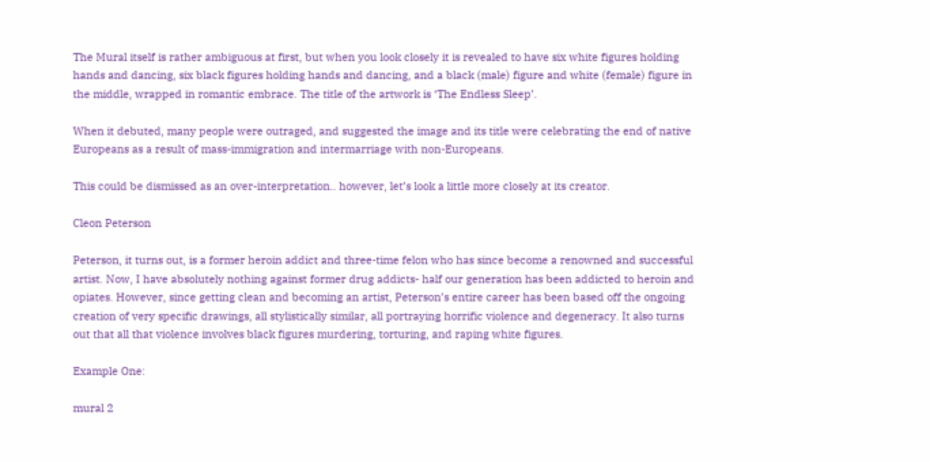The Mural itself is rather ambiguous at first, but when you look closely it is revealed to have six white figures holding hands and dancing, six black figures holding hands and dancing, and a black (male) figure and white (female) figure in the middle, wrapped in romantic embrace. The title of the artwork is ‘The Endless Sleep’.

When it debuted, many people were outraged, and suggested the image and its title were celebrating the end of native Europeans as a result of mass-immigration and intermarriage with non-Europeans.

This could be dismissed as an over-interpretation.. however, let’s look a little more closely at its creator.

Cleon Peterson

Peterson, it turns out, is a former heroin addict and three-time felon who has since become a renowned and successful artist. Now, I have absolutely nothing against former drug addicts- half our generation has been addicted to heroin and opiates. However, since getting clean and becoming an artist, Peterson’s entire career has been based off the ongoing creation of very specific drawings, all stylistically similar, all portraying horrific violence and degeneracy. It also turns out that all that violence involves black figures murdering, torturing, and raping white figures.

Example One:

mural 2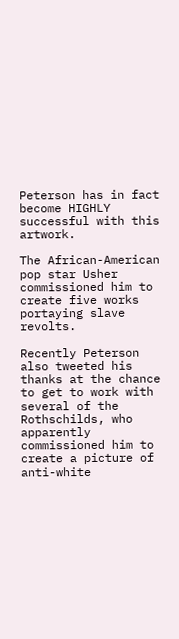Peterson has in fact become HIGHLY successful with this artwork.

The African-American pop star Usher commissioned him to create five works portaying slave revolts.

Recently Peterson also tweeted his thanks at the chance to get to work with several of the Rothschilds, who apparently commissioned him to create a picture of anti-white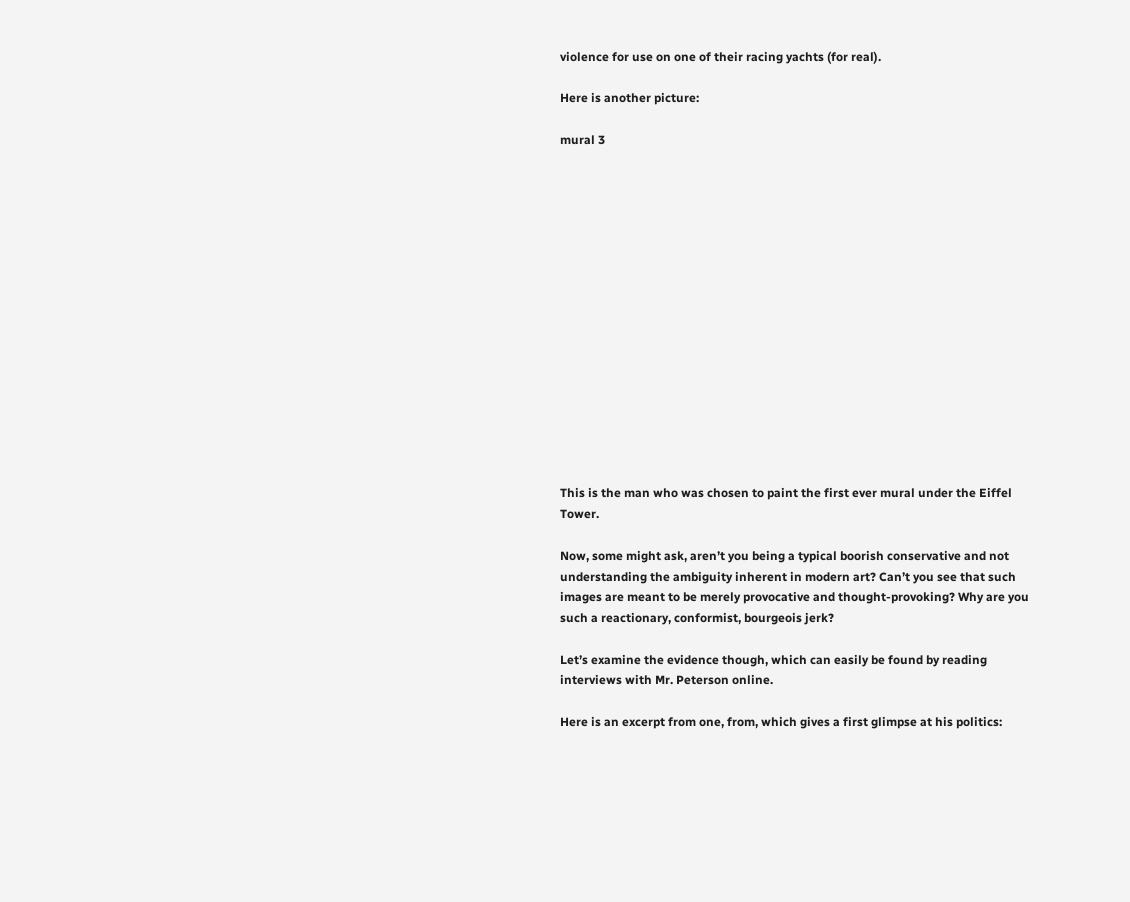violence for use on one of their racing yachts (for real).

Here is another picture:

mural 3
















This is the man who was chosen to paint the first ever mural under the Eiffel Tower.

Now, some might ask, aren’t you being a typical boorish conservative and not understanding the ambiguity inherent in modern art? Can’t you see that such images are meant to be merely provocative and thought-provoking? Why are you such a reactionary, conformist, bourgeois jerk?

Let’s examine the evidence though, which can easily be found by reading interviews with Mr. Peterson online.

Here is an excerpt from one, from, which gives a first glimpse at his politics: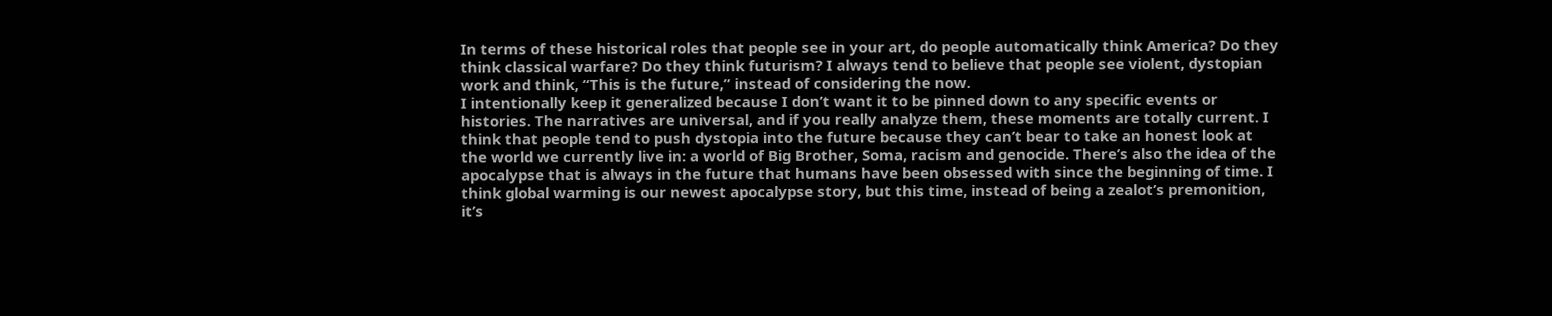In terms of these historical roles that people see in your art, do people automatically think America? Do they think classical warfare? Do they think futurism? I always tend to believe that people see violent, dystopian work and think, “This is the future,” instead of considering the now.
I intentionally keep it generalized because I don’t want it to be pinned down to any specific events or histories. The narratives are universal, and if you really analyze them, these moments are totally current. I think that people tend to push dystopia into the future because they can’t bear to take an honest look at the world we currently live in: a world of Big Brother, Soma, racism and genocide. There’s also the idea of the apocalypse that is always in the future that humans have been obsessed with since the beginning of time. I think global warming is our newest apocalypse story, but this time, instead of being a zealot’s premonition, it’s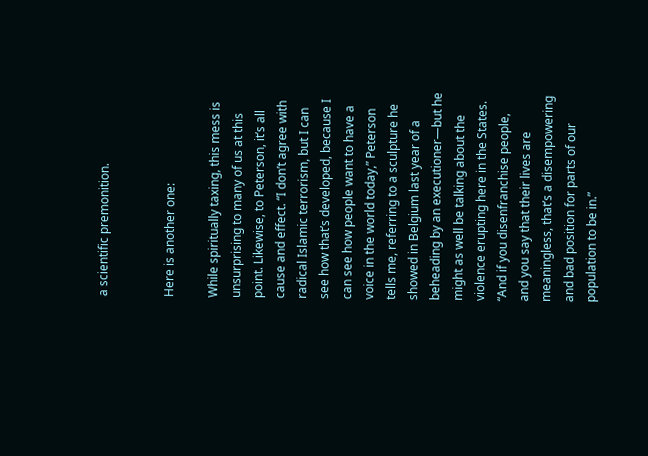a scientific premonition.


Here is another one:

While spiritually taxing, this mess is unsurprising to many of us at this point. Likewise, to Peterson, it’s all cause and effect. “I don’t agree with radical Islamic terrorism, but I can see how that’s developed, because I can see how people want to have a voice in the world today,” Peterson tells me, referring to a sculpture he showed in Belgium last year of a beheading by an executioner—but he might as well be talking about the violence erupting here in the States. “And if you disenfranchise people, and you say that their lives are meaningless, that’s a disempowering and bad position for parts of our population to be in.”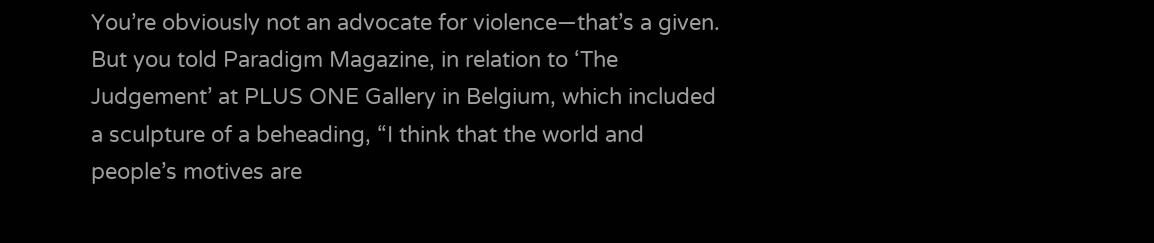You’re obviously not an advocate for violence—that’s a given. But you told Paradigm Magazine, in relation to ‘The Judgement’ at PLUS ONE Gallery in Belgium, which included a sculpture of a beheading, “I think that the world and people’s motives are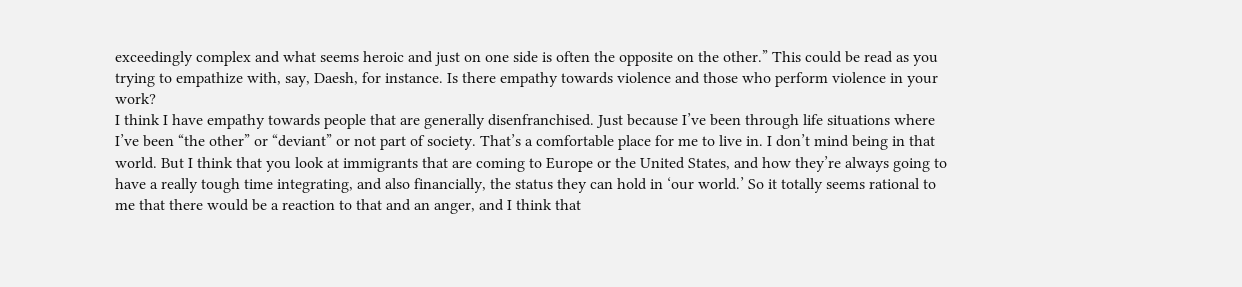exceedingly complex and what seems heroic and just on one side is often the opposite on the other.” This could be read as you trying to empathize with, say, Daesh, for instance. Is there empathy towards violence and those who perform violence in your work?
I think I have empathy towards people that are generally disenfranchised. Just because I’ve been through life situations where I’ve been “the other” or “deviant” or not part of society. That’s a comfortable place for me to live in. I don’t mind being in that world. But I think that you look at immigrants that are coming to Europe or the United States, and how they’re always going to have a really tough time integrating, and also financially, the status they can hold in ‘our world.’ So it totally seems rational to me that there would be a reaction to that and an anger, and I think that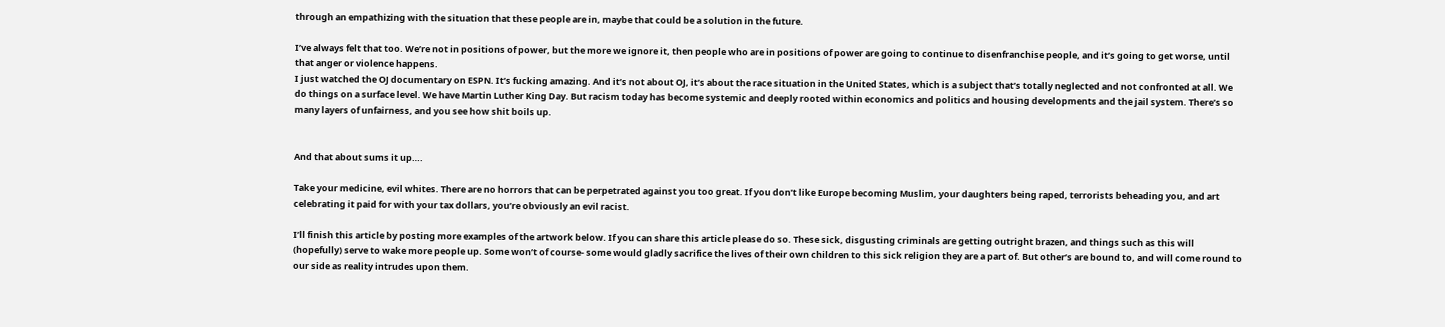through an empathizing with the situation that these people are in, maybe that could be a solution in the future.

I’ve always felt that too. We’re not in positions of power, but the more we ignore it, then people who are in positions of power are going to continue to disenfranchise people, and it’s going to get worse, until that anger or violence happens.
I just watched the OJ documentary on ESPN. It’s fucking amazing. And it’s not about OJ, it’s about the race situation in the United States, which is a subject that’s totally neglected and not confronted at all. We do things on a surface level. We have Martin Luther King Day. But racism today has become systemic and deeply rooted within economics and politics and housing developments and the jail system. There’s so many layers of unfairness, and you see how shit boils up.


And that about sums it up….

Take your medicine, evil whites. There are no horrors that can be perpetrated against you too great. If you don’t like Europe becoming Muslim, your daughters being raped, terrorists beheading you, and art celebrating it paid for with your tax dollars, you’re obviously an evil racist.

I’ll finish this article by posting more examples of the artwork below. If you can share this article please do so. These sick, disgusting criminals are getting outright brazen, and things such as this will (hopefully) serve to wake more people up. Some won’t of course- some would gladly sacrifice the lives of their own children to this sick religion they are a part of. But other’s are bound to, and will come round to our side as reality intrudes upon them.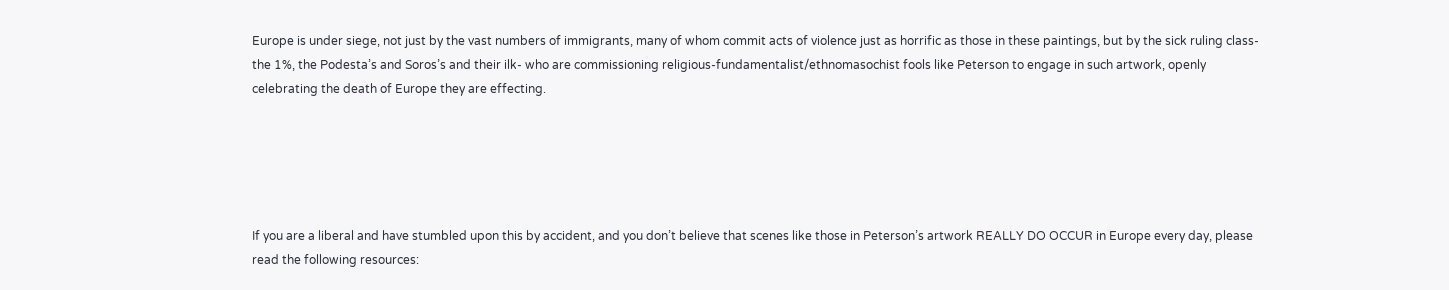Europe is under siege, not just by the vast numbers of immigrants, many of whom commit acts of violence just as horrific as those in these paintings, but by the sick ruling class- the 1%, the Podesta’s and Soros’s and their ilk- who are commissioning religious-fundamentalist/ethnomasochist fools like Peterson to engage in such artwork, openly celebrating the death of Europe they are effecting.





If you are a liberal and have stumbled upon this by accident, and you don’t believe that scenes like those in Peterson’s artwork REALLY DO OCCUR in Europe every day, please read the following resources: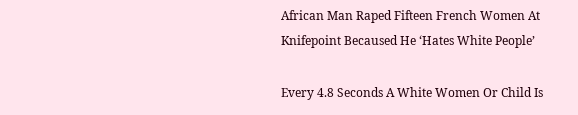African Man Raped Fifteen French Women At Knifepoint Becaused He ‘Hates White People’

Every 4.8 Seconds A White Women Or Child Is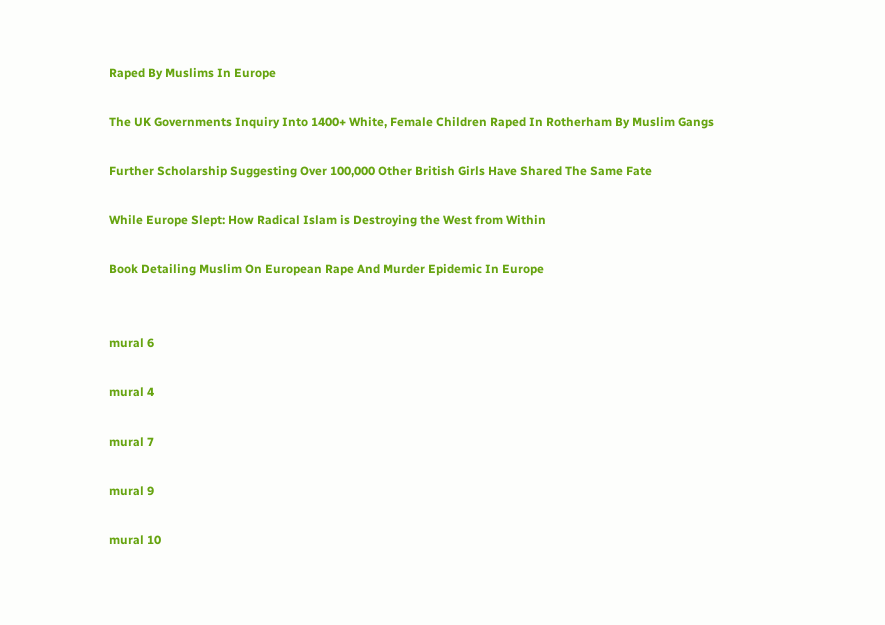Raped By Muslims In Europe

The UK Governments Inquiry Into 1400+ White, Female Children Raped In Rotherham By Muslim Gangs

Further Scholarship Suggesting Over 100,000 Other British Girls Have Shared The Same Fate

While Europe Slept: How Radical Islam is Destroying the West from Within

Book Detailing Muslim On European Rape And Murder Epidemic In Europe


mural 6

mural 4

mural 7

mural 9

mural 10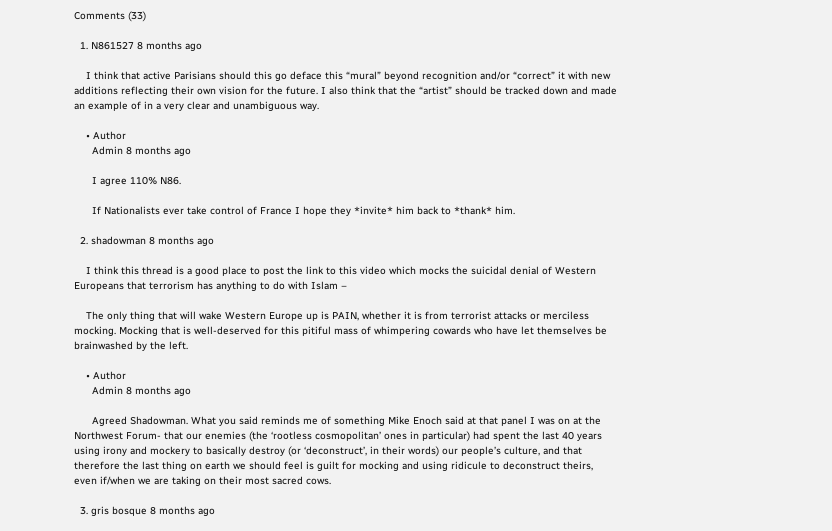Comments (33)

  1. N861527 8 months ago

    I think that active Parisians should this go deface this “mural” beyond recognition and/or “correct” it with new additions reflecting their own vision for the future. I also think that the “artist” should be tracked down and made an example of in a very clear and unambiguous way.

    • Author
      Admin 8 months ago

      I agree 110% N86.

      If Nationalists ever take control of France I hope they *invite* him back to *thank* him.

  2. shadowman 8 months ago

    I think this thread is a good place to post the link to this video which mocks the suicidal denial of Western Europeans that terrorism has anything to do with Islam –

    The only thing that will wake Western Europe up is PAIN, whether it is from terrorist attacks or merciless mocking. Mocking that is well-deserved for this pitiful mass of whimpering cowards who have let themselves be brainwashed by the left.

    • Author
      Admin 8 months ago

      Agreed Shadowman. What you said reminds me of something Mike Enoch said at that panel I was on at the Northwest Forum- that our enemies (the ‘rootless cosmopolitan’ ones in particular) had spent the last 40 years using irony and mockery to basically destroy (or ‘deconstruct’, in their words) our people’s culture, and that therefore the last thing on earth we should feel is guilt for mocking and using ridicule to deconstruct theirs, even if/when we are taking on their most sacred cows.

  3. gris bosque 8 months ago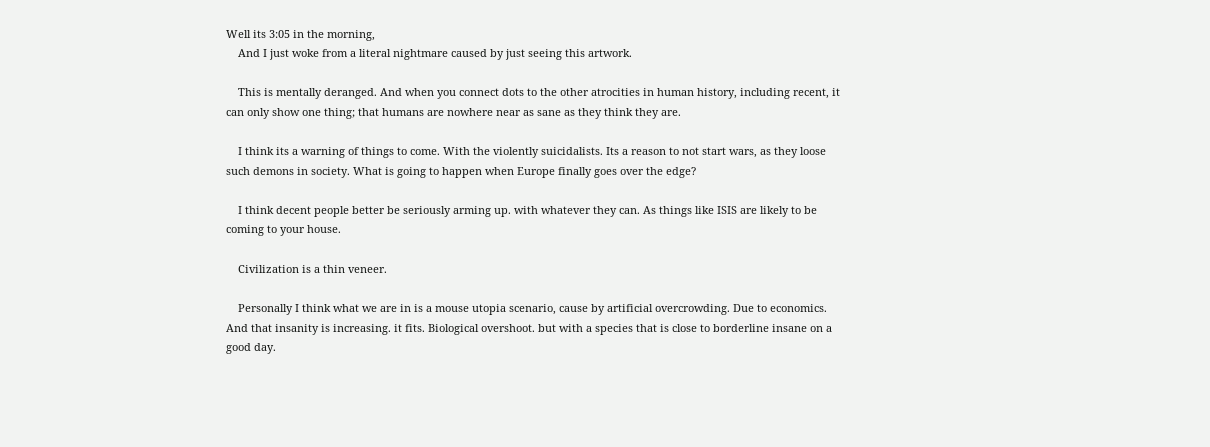Well its 3:05 in the morning,
    And I just woke from a literal nightmare caused by just seeing this artwork.

    This is mentally deranged. And when you connect dots to the other atrocities in human history, including recent, it can only show one thing; that humans are nowhere near as sane as they think they are.

    I think its a warning of things to come. With the violently suicidalists. Its a reason to not start wars, as they loose such demons in society. What is going to happen when Europe finally goes over the edge?

    I think decent people better be seriously arming up. with whatever they can. As things like ISIS are likely to be coming to your house.

    Civilization is a thin veneer.

    Personally I think what we are in is a mouse utopia scenario, cause by artificial overcrowding. Due to economics. And that insanity is increasing. it fits. Biological overshoot. but with a species that is close to borderline insane on a good day.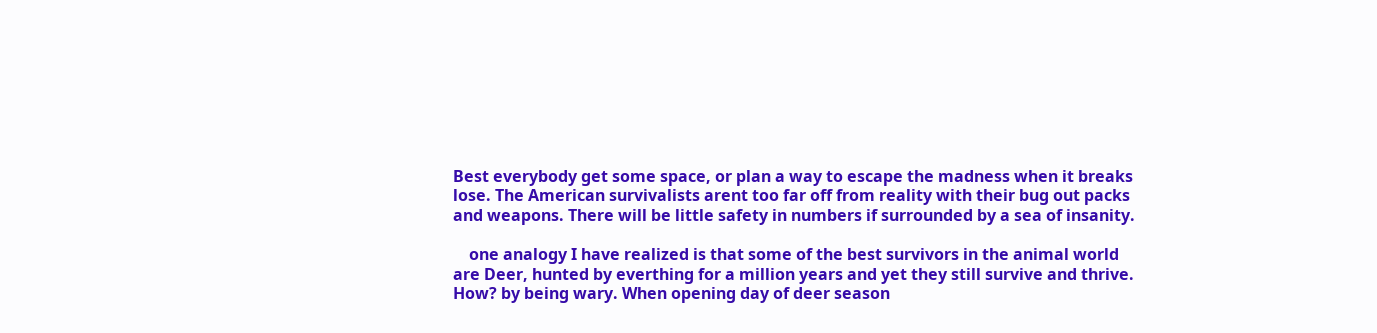Best everybody get some space, or plan a way to escape the madness when it breaks lose. The American survivalists arent too far off from reality with their bug out packs and weapons. There will be little safety in numbers if surrounded by a sea of insanity.

    one analogy I have realized is that some of the best survivors in the animal world are Deer, hunted by everthing for a million years and yet they still survive and thrive. How? by being wary. When opening day of deer season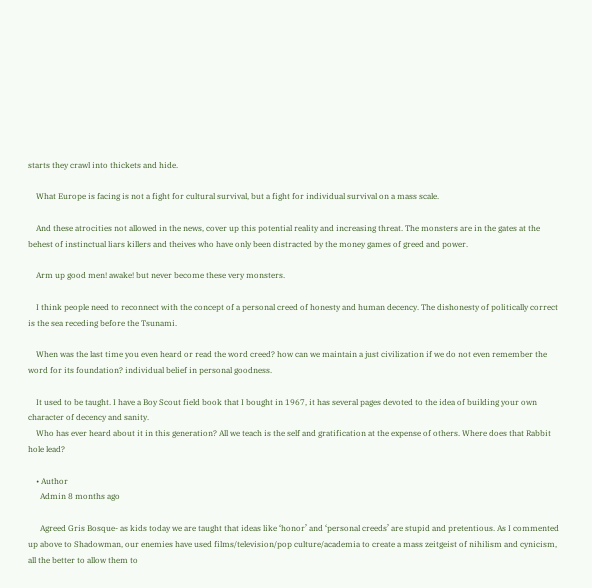starts they crawl into thickets and hide.

    What Europe is facing is not a fight for cultural survival, but a fight for individual survival on a mass scale.

    And these atrocities not allowed in the news, cover up this potential reality and increasing threat. The monsters are in the gates at the behest of instinctual liars killers and theives who have only been distracted by the money games of greed and power.

    Arm up good men! awake! but never become these very monsters.

    I think people need to reconnect with the concept of a personal creed of honesty and human decency. The dishonesty of politically correct is the sea receding before the Tsunami.

    When was the last time you even heard or read the word creed? how can we maintain a just civilization if we do not even remember the word for its foundation? individual belief in personal goodness.

    It used to be taught. I have a Boy Scout field book that I bought in 1967, it has several pages devoted to the idea of building your own character of decency and sanity.
    Who has ever heard about it in this generation? All we teach is the self and gratification at the expense of others. Where does that Rabbit hole lead?

    • Author
      Admin 8 months ago

      Agreed Gris Bosque- as kids today we are taught that ideas like ‘honor’ and ‘personal creeds’ are stupid and pretentious. As I commented up above to Shadowman, our enemies have used films/television/pop culture/academia to create a mass zeitgeist of nihilism and cynicism, all the better to allow them to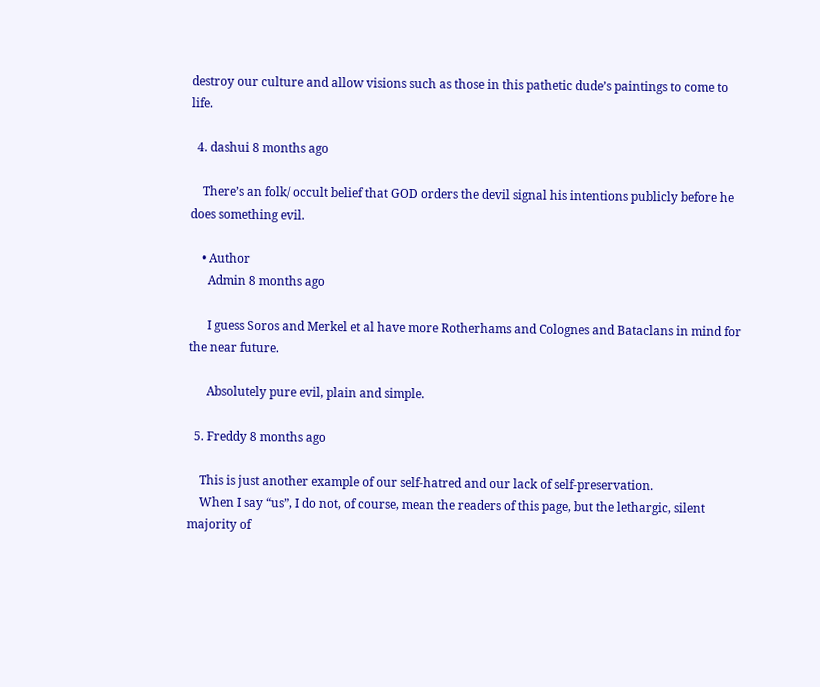destroy our culture and allow visions such as those in this pathetic dude’s paintings to come to life.

  4. dashui 8 months ago

    There’s an folk/ occult belief that GOD orders the devil signal his intentions publicly before he does something evil.

    • Author
      Admin 8 months ago

      I guess Soros and Merkel et al have more Rotherhams and Colognes and Bataclans in mind for the near future.

      Absolutely pure evil, plain and simple.

  5. Freddy 8 months ago

    This is just another example of our self-hatred and our lack of self-preservation.
    When I say “us”, I do not, of course, mean the readers of this page, but the lethargic, silent majority of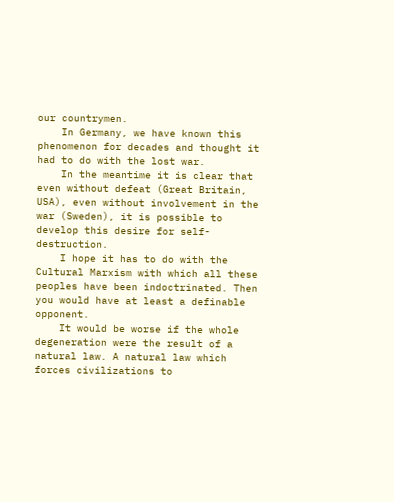our countrymen.
    In Germany, we have known this phenomenon for decades and thought it had to do with the lost war.
    In the meantime it is clear that even without defeat (Great Britain, USA), even without involvement in the war (Sweden), it is possible to develop this desire for self-destruction.
    I hope it has to do with the Cultural Marxism with which all these peoples have been indoctrinated. Then you would have at least a definable opponent.
    It would be worse if the whole degeneration were the result of a natural law. A natural law which forces civilizations to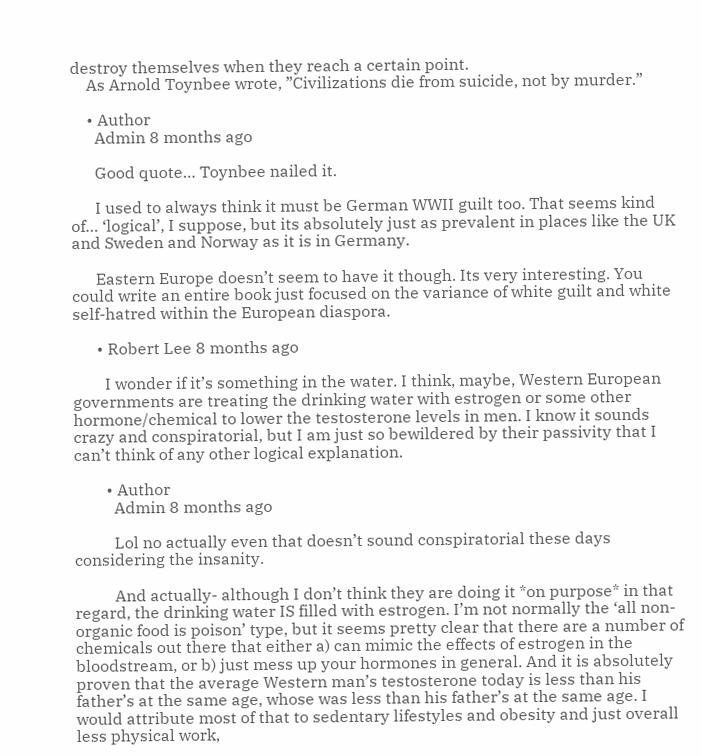destroy themselves when they reach a certain point.
    As Arnold Toynbee wrote, ”Civilizations die from suicide, not by murder.”

    • Author
      Admin 8 months ago

      Good quote… Toynbee nailed it.

      I used to always think it must be German WWII guilt too. That seems kind of… ‘logical’, I suppose, but its absolutely just as prevalent in places like the UK and Sweden and Norway as it is in Germany.

      Eastern Europe doesn’t seem to have it though. Its very interesting. You could write an entire book just focused on the variance of white guilt and white self-hatred within the European diaspora.

      • Robert Lee 8 months ago

        I wonder if it’s something in the water. I think, maybe, Western European governments are treating the drinking water with estrogen or some other hormone/chemical to lower the testosterone levels in men. I know it sounds crazy and conspiratorial, but I am just so bewildered by their passivity that I can’t think of any other logical explanation.

        • Author
          Admin 8 months ago

          Lol no actually even that doesn’t sound conspiratorial these days considering the insanity.

          And actually- although I don’t think they are doing it *on purpose* in that regard, the drinking water IS filled with estrogen. I’m not normally the ‘all non-organic food is poison’ type, but it seems pretty clear that there are a number of chemicals out there that either a) can mimic the effects of estrogen in the bloodstream, or b) just mess up your hormones in general. And it is absolutely proven that the average Western man’s testosterone today is less than his father’s at the same age, whose was less than his father’s at the same age. I would attribute most of that to sedentary lifestyles and obesity and just overall less physical work,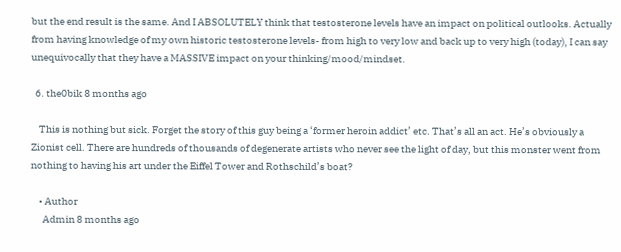but the end result is the same. And I ABSOLUTELY think that testosterone levels have an impact on political outlooks. Actually from having knowledge of my own historic testosterone levels- from high to very low and back up to very high (today), I can say unequivocally that they have a MASSIVE impact on your thinking/mood/mindset.

  6. the0bik 8 months ago

    This is nothing but sick. Forget the story of this guy being a ‘former heroin addict’ etc. That’s all an act. He’s obviously a Zionist cell. There are hundreds of thousands of degenerate artists who never see the light of day, but this monster went from nothing to having his art under the Eiffel Tower and Rothschild’s boat?

    • Author
      Admin 8 months ago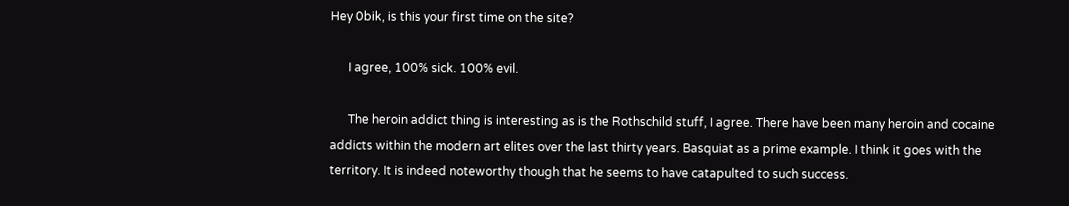Hey 0bik, is this your first time on the site?

      I agree, 100% sick. 100% evil.

      The heroin addict thing is interesting as is the Rothschild stuff, I agree. There have been many heroin and cocaine addicts within the modern art elites over the last thirty years. Basquiat as a prime example. I think it goes with the territory. It is indeed noteworthy though that he seems to have catapulted to such success.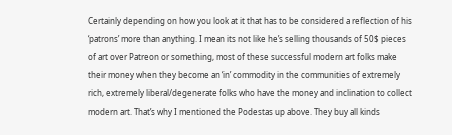Certainly depending on how you look at it that has to be considered a reflection of his ‘patrons’ more than anything. I mean its not like he’s selling thousands of 50$ pieces of art over Patreon or something, most of these successful modern art folks make their money when they become an ‘in’ commodity in the communities of extremely rich, extremely liberal/degenerate folks who have the money and inclination to collect modern art. That’s why I mentioned the Podestas up above. They buy all kinds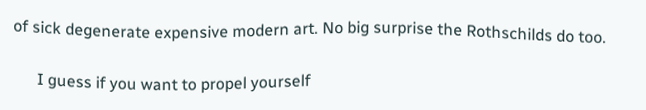of sick degenerate expensive modern art. No big surprise the Rothschilds do too.

      I guess if you want to propel yourself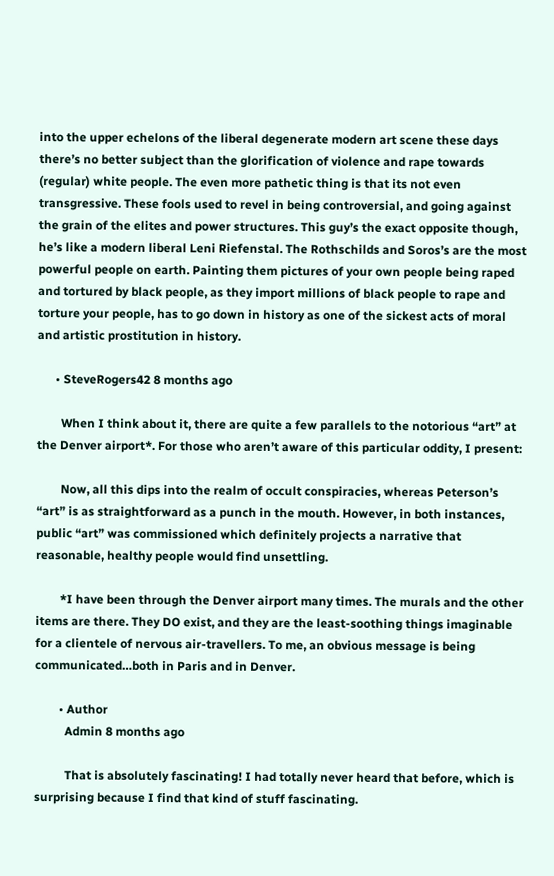into the upper echelons of the liberal degenerate modern art scene these days there’s no better subject than the glorification of violence and rape towards (regular) white people. The even more pathetic thing is that its not even transgressive. These fools used to revel in being controversial, and going against the grain of the elites and power structures. This guy’s the exact opposite though, he’s like a modern liberal Leni Riefenstal. The Rothschilds and Soros’s are the most powerful people on earth. Painting them pictures of your own people being raped and tortured by black people, as they import millions of black people to rape and torture your people, has to go down in history as one of the sickest acts of moral and artistic prostitution in history.

      • SteveRogers42 8 months ago

        When I think about it, there are quite a few parallels to the notorious “art” at the Denver airport*. For those who aren’t aware of this particular oddity, I present:

        Now, all this dips into the realm of occult conspiracies, whereas Peterson’s “art” is as straightforward as a punch in the mouth. However, in both instances, public “art” was commissioned which definitely projects a narrative that reasonable, healthy people would find unsettling.

        *I have been through the Denver airport many times. The murals and the other items are there. They DO exist, and they are the least-soothing things imaginable for a clientele of nervous air-travellers. To me, an obvious message is being communicated…both in Paris and in Denver.

        • Author
          Admin 8 months ago

          That is absolutely fascinating! I had totally never heard that before, which is surprising because I find that kind of stuff fascinating.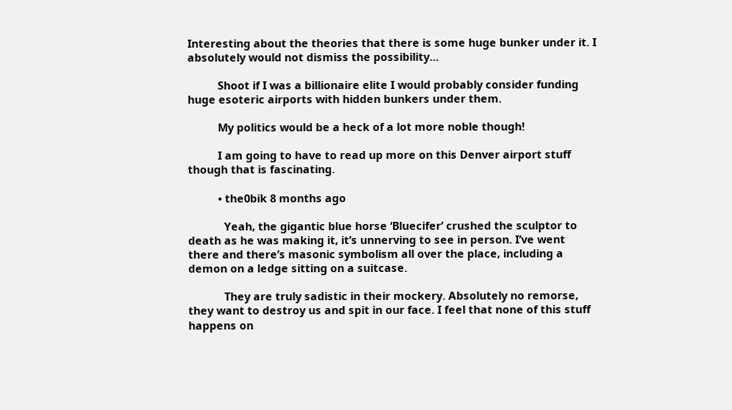Interesting about the theories that there is some huge bunker under it. I absolutely would not dismiss the possibility…

          Shoot if I was a billionaire elite I would probably consider funding huge esoteric airports with hidden bunkers under them.

          My politics would be a heck of a lot more noble though!

          I am going to have to read up more on this Denver airport stuff though that is fascinating.

          • the0bik 8 months ago

            Yeah, the gigantic blue horse ‘Bluecifer’ crushed the sculptor to death as he was making it, it’s unnerving to see in person. I’ve went there and there’s masonic symbolism all over the place, including a demon on a ledge sitting on a suitcase.

            They are truly sadistic in their mockery. Absolutely no remorse, they want to destroy us and spit in our face. I feel that none of this stuff happens on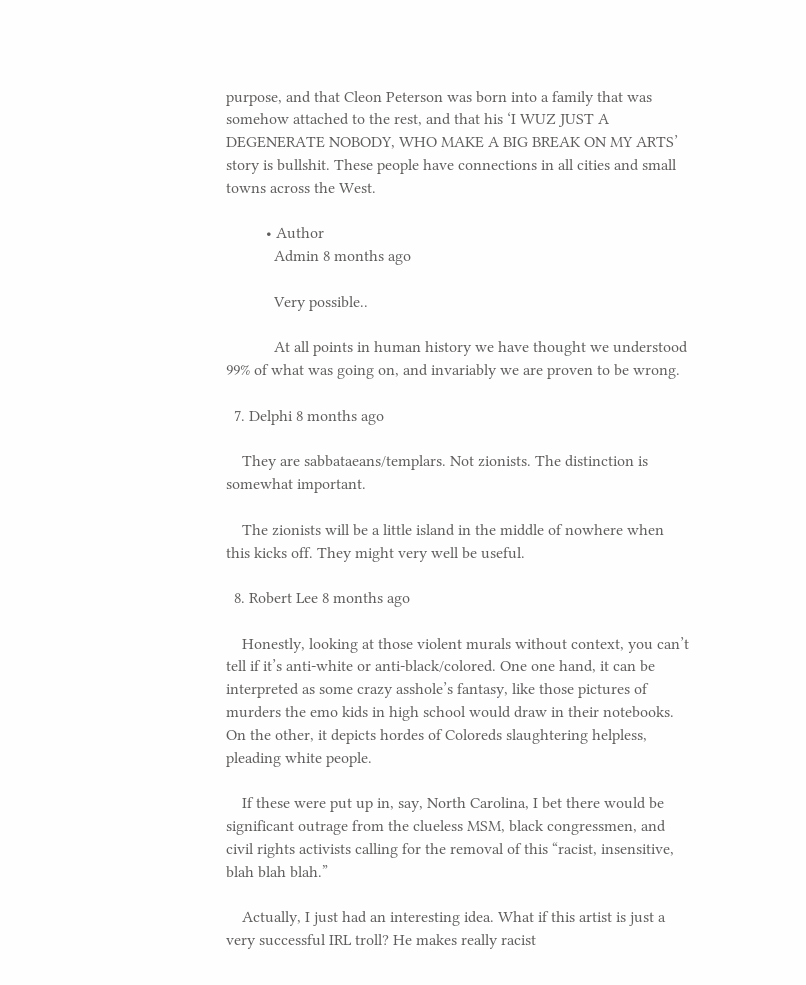purpose, and that Cleon Peterson was born into a family that was somehow attached to the rest, and that his ‘I WUZ JUST A DEGENERATE NOBODY, WHO MAKE A BIG BREAK ON MY ARTS’ story is bullshit. These people have connections in all cities and small towns across the West.

          • Author
            Admin 8 months ago

            Very possible..

            At all points in human history we have thought we understood 99% of what was going on, and invariably we are proven to be wrong.

  7. Delphi 8 months ago

    They are sabbataeans/templars. Not zionists. The distinction is somewhat important.

    The zionists will be a little island in the middle of nowhere when this kicks off. They might very well be useful.

  8. Robert Lee 8 months ago

    Honestly, looking at those violent murals without context, you can’t tell if it’s anti-white or anti-black/colored. One one hand, it can be interpreted as some crazy asshole’s fantasy, like those pictures of murders the emo kids in high school would draw in their notebooks. On the other, it depicts hordes of Coloreds slaughtering helpless, pleading white people.

    If these were put up in, say, North Carolina, I bet there would be significant outrage from the clueless MSM, black congressmen, and civil rights activists calling for the removal of this “racist, insensitive, blah blah blah.”

    Actually, I just had an interesting idea. What if this artist is just a very successful IRL troll? He makes really racist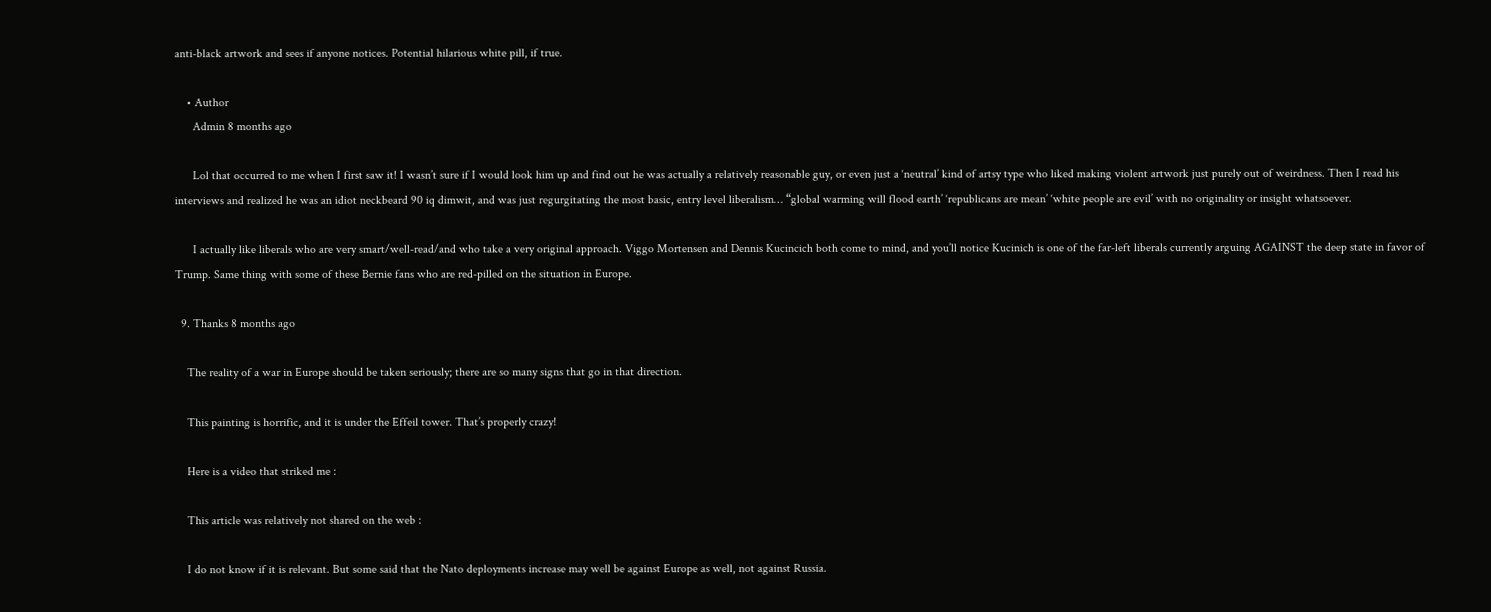anti-black artwork and sees if anyone notices. Potential hilarious white pill, if true.

    • Author
      Admin 8 months ago

      Lol that occurred to me when I first saw it! I wasn’t sure if I would look him up and find out he was actually a relatively reasonable guy, or even just a ‘neutral’ kind of artsy type who liked making violent artwork just purely out of weirdness. Then I read his interviews and realized he was an idiot neckbeard 90 iq dimwit, and was just regurgitating the most basic, entry level liberalism… “global warming will flood earth’ ‘republicans are mean’ ‘white people are evil’ with no originality or insight whatsoever.

      I actually like liberals who are very smart/well-read/and who take a very original approach. Viggo Mortensen and Dennis Kucincich both come to mind, and you’ll notice Kucinich is one of the far-left liberals currently arguing AGAINST the deep state in favor of Trump. Same thing with some of these Bernie fans who are red-pilled on the situation in Europe.

  9. Thanks 8 months ago

    The reality of a war in Europe should be taken seriously; there are so many signs that go in that direction.

    This painting is horrific, and it is under the Effeil tower. That’s properly crazy!

    Here is a video that striked me :

    This article was relatively not shared on the web :

    I do not know if it is relevant. But some said that the Nato deployments increase may well be against Europe as well, not against Russia.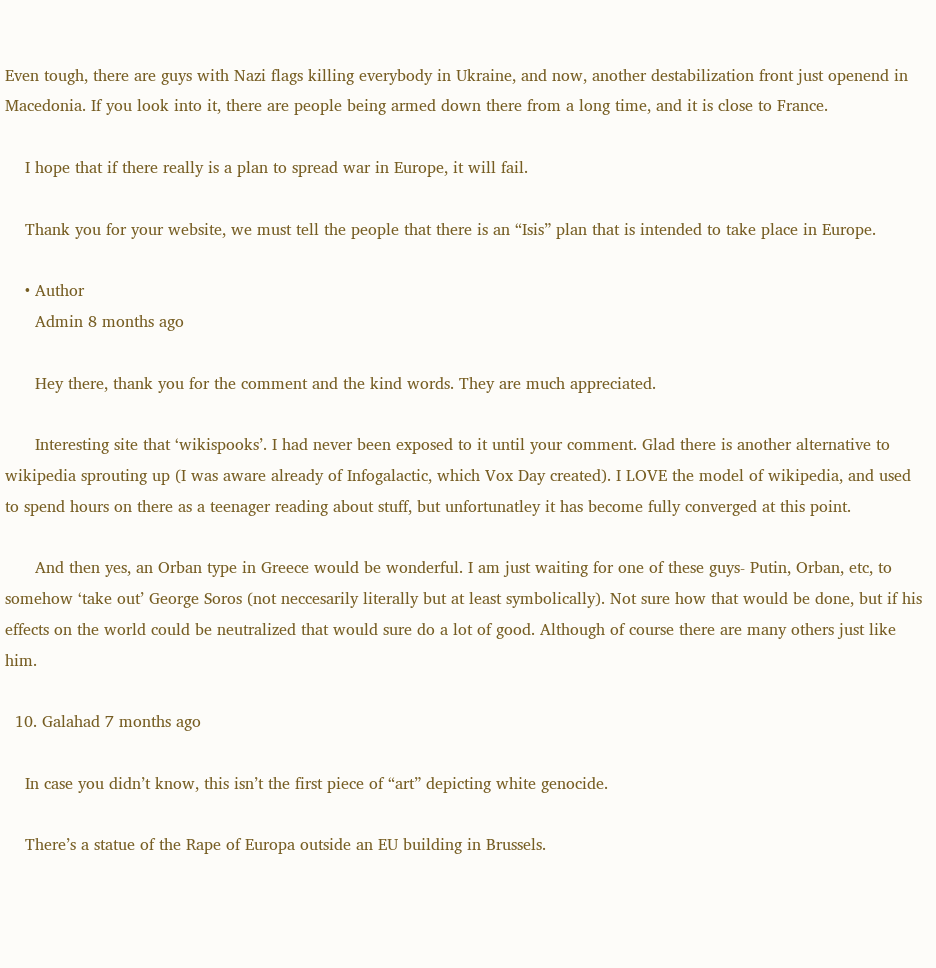Even tough, there are guys with Nazi flags killing everybody in Ukraine, and now, another destabilization front just openend in Macedonia. If you look into it, there are people being armed down there from a long time, and it is close to France.

    I hope that if there really is a plan to spread war in Europe, it will fail.

    Thank you for your website, we must tell the people that there is an “Isis” plan that is intended to take place in Europe.

    • Author
      Admin 8 months ago

      Hey there, thank you for the comment and the kind words. They are much appreciated.

      Interesting site that ‘wikispooks’. I had never been exposed to it until your comment. Glad there is another alternative to wikipedia sprouting up (I was aware already of Infogalactic, which Vox Day created). I LOVE the model of wikipedia, and used to spend hours on there as a teenager reading about stuff, but unfortunatley it has become fully converged at this point.

      And then yes, an Orban type in Greece would be wonderful. I am just waiting for one of these guys- Putin, Orban, etc, to somehow ‘take out’ George Soros (not neccesarily literally but at least symbolically). Not sure how that would be done, but if his effects on the world could be neutralized that would sure do a lot of good. Although of course there are many others just like him.

  10. Galahad 7 months ago

    In case you didn’t know, this isn’t the first piece of “art” depicting white genocide.

    There’s a statue of the Rape of Europa outside an EU building in Brussels.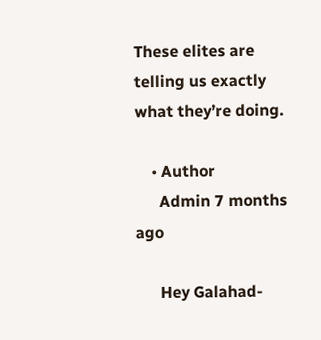These elites are telling us exactly what they’re doing.

    • Author
      Admin 7 months ago

      Hey Galahad-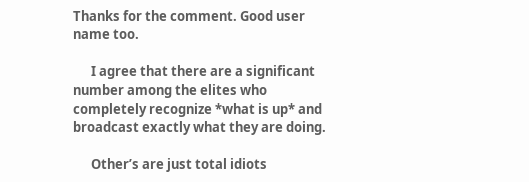Thanks for the comment. Good user name too.

      I agree that there are a significant number among the elites who completely recognize *what is up* and broadcast exactly what they are doing.

      Other’s are just total idiots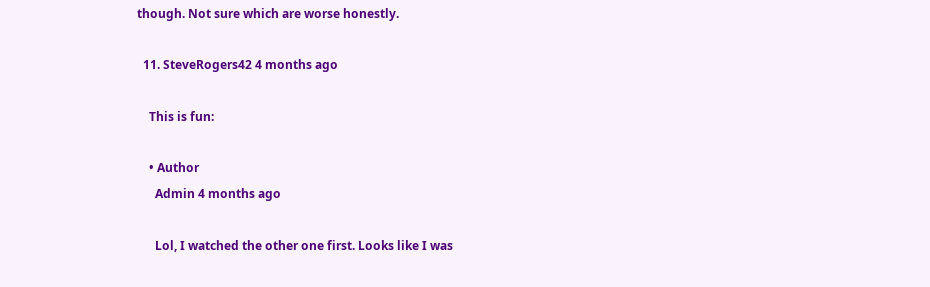though. Not sure which are worse honestly.

  11. SteveRogers42 4 months ago

    This is fun:

    • Author
      Admin 4 months ago

      Lol, I watched the other one first. Looks like I was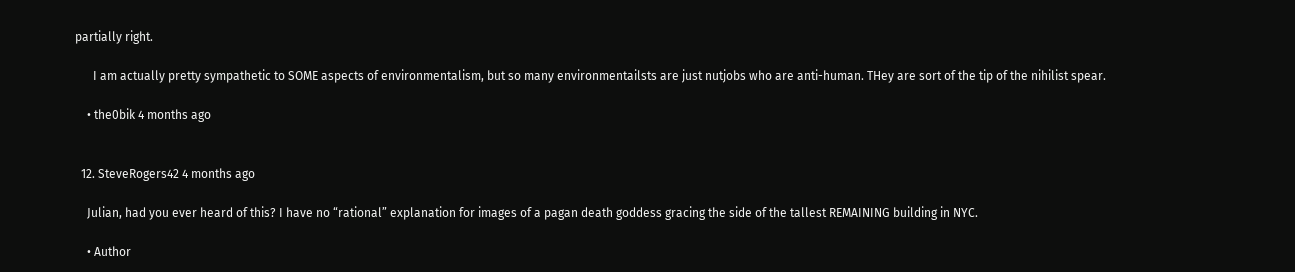partially right.

      I am actually pretty sympathetic to SOME aspects of environmentalism, but so many environmentailsts are just nutjobs who are anti-human. THey are sort of the tip of the nihilist spear.

    • the0bik 4 months ago


  12. SteveRogers42 4 months ago

    Julian, had you ever heard of this? I have no “rational” explanation for images of a pagan death goddess gracing the side of the tallest REMAINING building in NYC.

    • Author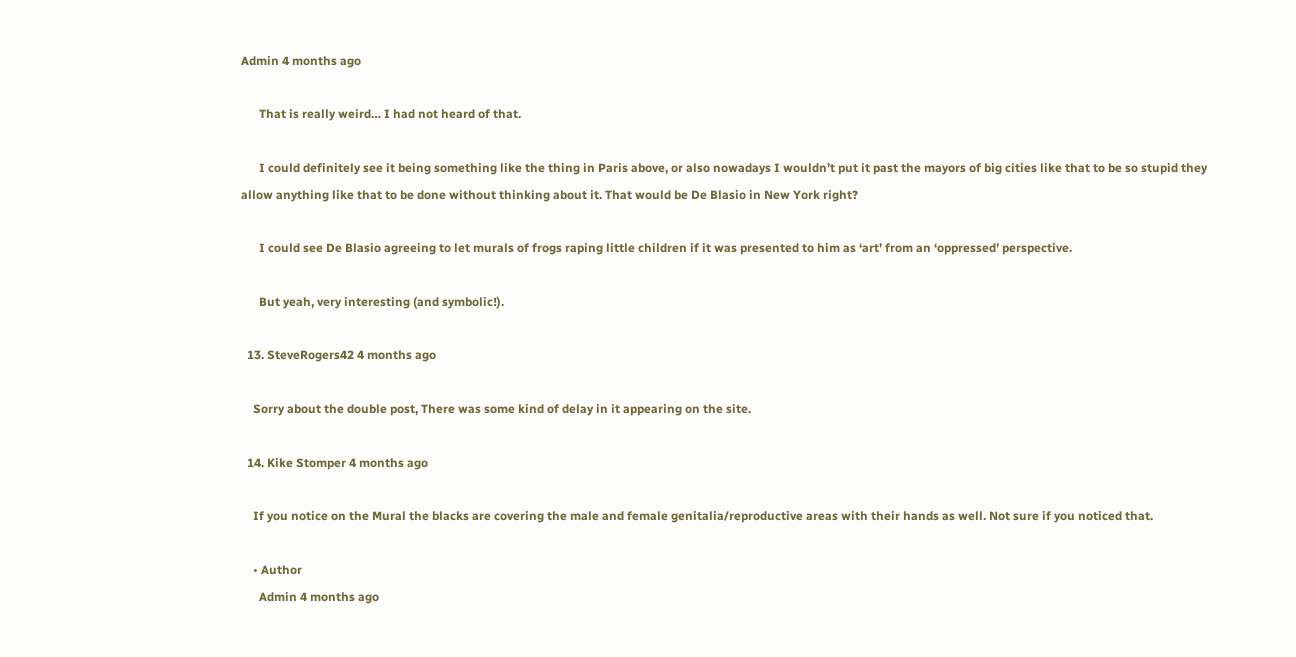Admin 4 months ago

      That is really weird… I had not heard of that.

      I could definitely see it being something like the thing in Paris above, or also nowadays I wouldn’t put it past the mayors of big cities like that to be so stupid they allow anything like that to be done without thinking about it. That would be De Blasio in New York right?

      I could see De Blasio agreeing to let murals of frogs raping little children if it was presented to him as ‘art’ from an ‘oppressed’ perspective.

      But yeah, very interesting (and symbolic!).

  13. SteveRogers42 4 months ago

    Sorry about the double post, There was some kind of delay in it appearing on the site.

  14. Kike Stomper 4 months ago

    If you notice on the Mural the blacks are covering the male and female genitalia/reproductive areas with their hands as well. Not sure if you noticed that.

    • Author
      Admin 4 months ago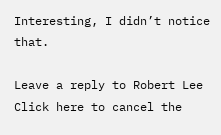Interesting, I didn’t notice that.

Leave a reply to Robert Lee Click here to cancel the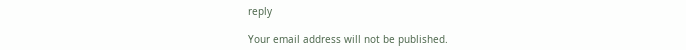reply

Your email address will not be published.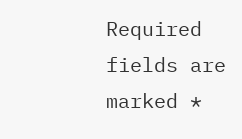Required fields are marked *